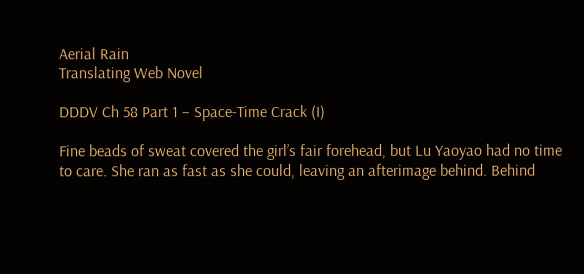Aerial Rain
Translating Web Novel

DDDV Ch 58 Part 1 – Space-Time Crack (I)

Fine beads of sweat covered the girl’s fair forehead, but Lu Yaoyao had no time to care. She ran as fast as she could, leaving an afterimage behind. Behind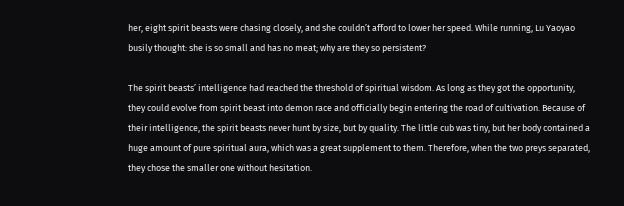her, eight spirit beasts were chasing closely, and she couldn’t afford to lower her speed. While running, Lu Yaoyao busily thought: she is so small and has no meat; why are they so persistent?

The spirit beasts’ intelligence had reached the threshold of spiritual wisdom. As long as they got the opportunity, they could evolve from spirit beast into demon race and officially begin entering the road of cultivation. Because of their intelligence, the spirit beasts never hunt by size, but by quality. The little cub was tiny, but her body contained a huge amount of pure spiritual aura, which was a great supplement to them. Therefore, when the two preys separated, they chose the smaller one without hesitation.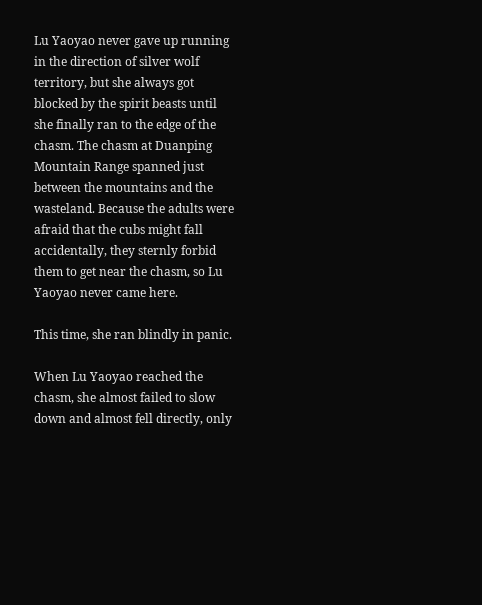Lu Yaoyao never gave up running in the direction of silver wolf territory, but she always got blocked by the spirit beasts until she finally ran to the edge of the chasm. The chasm at Duanping Mountain Range spanned just between the mountains and the wasteland. Because the adults were afraid that the cubs might fall accidentally, they sternly forbid them to get near the chasm, so Lu Yaoyao never came here.

This time, she ran blindly in panic.

When Lu Yaoyao reached the chasm, she almost failed to slow down and almost fell directly, only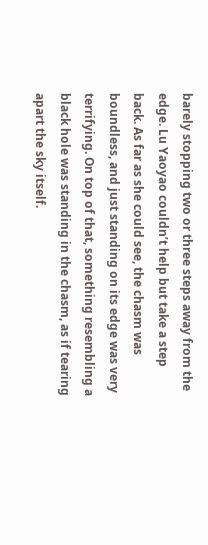barely stopping two or three steps away from the edge. Lu Yaoyao couldn’t help but take a step back. As far as she could see, the chasm was boundless, and just standing on its edge was very terrifying. On top of that, something resembling a black hole was standing in the chasm, as if tearing apart the sky itself.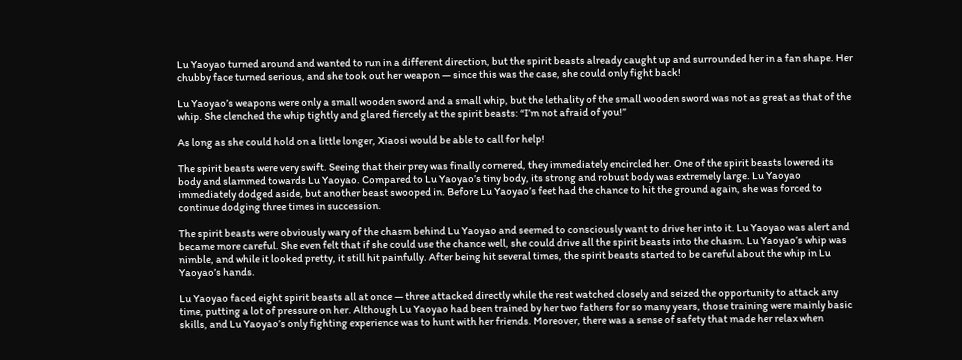Lu Yaoyao turned around and wanted to run in a different direction, but the spirit beasts already caught up and surrounded her in a fan shape. Her chubby face turned serious, and she took out her weapon — since this was the case, she could only fight back!

Lu Yaoyao’s weapons were only a small wooden sword and a small whip, but the lethality of the small wooden sword was not as great as that of the whip. She clenched the whip tightly and glared fiercely at the spirit beasts: “I’m not afraid of you!”

As long as she could hold on a little longer, Xiaosi would be able to call for help!

The spirit beasts were very swift. Seeing that their prey was finally cornered, they immediately encircled her. One of the spirit beasts lowered its body and slammed towards Lu Yaoyao. Compared to Lu Yaoyao’s tiny body, its strong and robust body was extremely large. Lu Yaoyao immediately dodged aside, but another beast swooped in. Before Lu Yaoyao’s feet had the chance to hit the ground again, she was forced to continue dodging three times in succession.

The spirit beasts were obviously wary of the chasm behind Lu Yaoyao and seemed to consciously want to drive her into it. Lu Yaoyao was alert and became more careful. She even felt that if she could use the chance well, she could drive all the spirit beasts into the chasm. Lu Yaoyao’s whip was nimble, and while it looked pretty, it still hit painfully. After being hit several times, the spirit beasts started to be careful about the whip in Lu Yaoyao’s hands.

Lu Yaoyao faced eight spirit beasts all at once — three attacked directly while the rest watched closely and seized the opportunity to attack any time, putting a lot of pressure on her. Although Lu Yaoyao had been trained by her two fathers for so many years, those training were mainly basic skills, and Lu Yaoyao’s only fighting experience was to hunt with her friends. Moreover, there was a sense of safety that made her relax when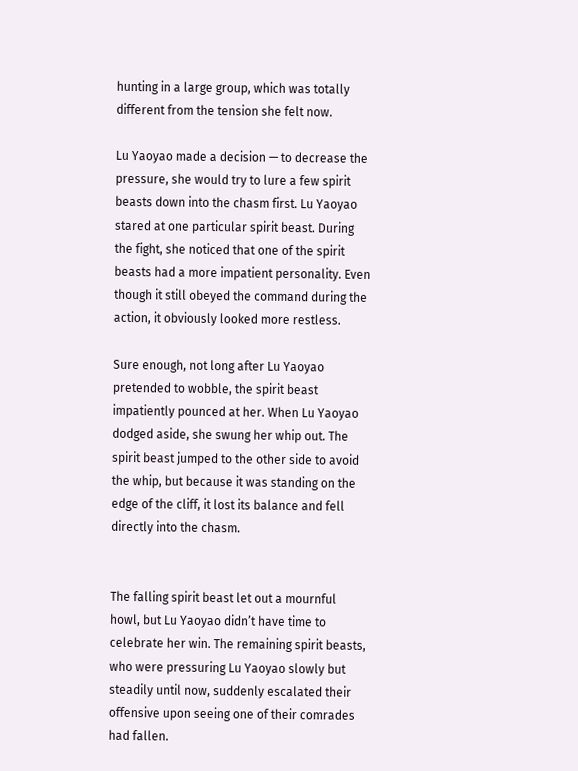hunting in a large group, which was totally different from the tension she felt now.

Lu Yaoyao made a decision — to decrease the pressure, she would try to lure a few spirit beasts down into the chasm first. Lu Yaoyao stared at one particular spirit beast. During the fight, she noticed that one of the spirit beasts had a more impatient personality. Even though it still obeyed the command during the action, it obviously looked more restless.

Sure enough, not long after Lu Yaoyao pretended to wobble, the spirit beast impatiently pounced at her. When Lu Yaoyao dodged aside, she swung her whip out. The spirit beast jumped to the other side to avoid the whip, but because it was standing on the edge of the cliff, it lost its balance and fell directly into the chasm.


The falling spirit beast let out a mournful howl, but Lu Yaoyao didn’t have time to celebrate her win. The remaining spirit beasts, who were pressuring Lu Yaoyao slowly but steadily until now, suddenly escalated their offensive upon seeing one of their comrades had fallen.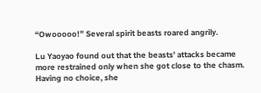“Owooooo!” Several spirit beasts roared angrily.

Lu Yaoyao found out that the beasts’ attacks became more restrained only when she got close to the chasm. Having no choice, she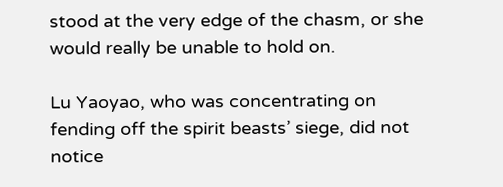stood at the very edge of the chasm, or she would really be unable to hold on.

Lu Yaoyao, who was concentrating on fending off the spirit beasts’ siege, did not notice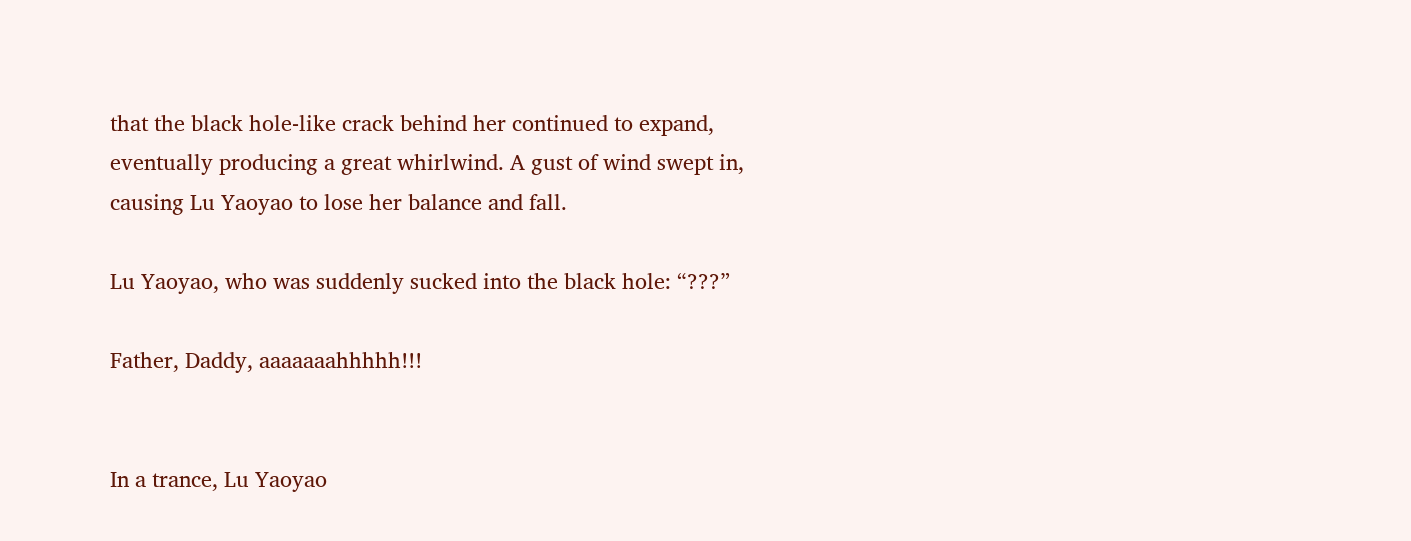that the black hole-like crack behind her continued to expand, eventually producing a great whirlwind. A gust of wind swept in, causing Lu Yaoyao to lose her balance and fall.

Lu Yaoyao, who was suddenly sucked into the black hole: “???”

Father, Daddy, aaaaaaahhhhh!!!


In a trance, Lu Yaoyao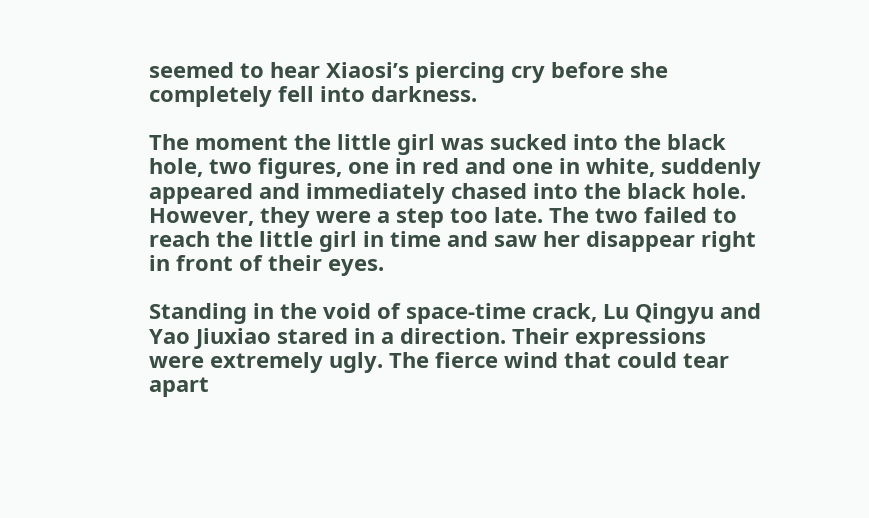seemed to hear Xiaosi’s piercing cry before she completely fell into darkness.

The moment the little girl was sucked into the black hole, two figures, one in red and one in white, suddenly appeared and immediately chased into the black hole. However, they were a step too late. The two failed to reach the little girl in time and saw her disappear right in front of their eyes.

Standing in the void of space-time crack, Lu Qingyu and Yao Jiuxiao stared in a direction. Their expressions were extremely ugly. The fierce wind that could tear apart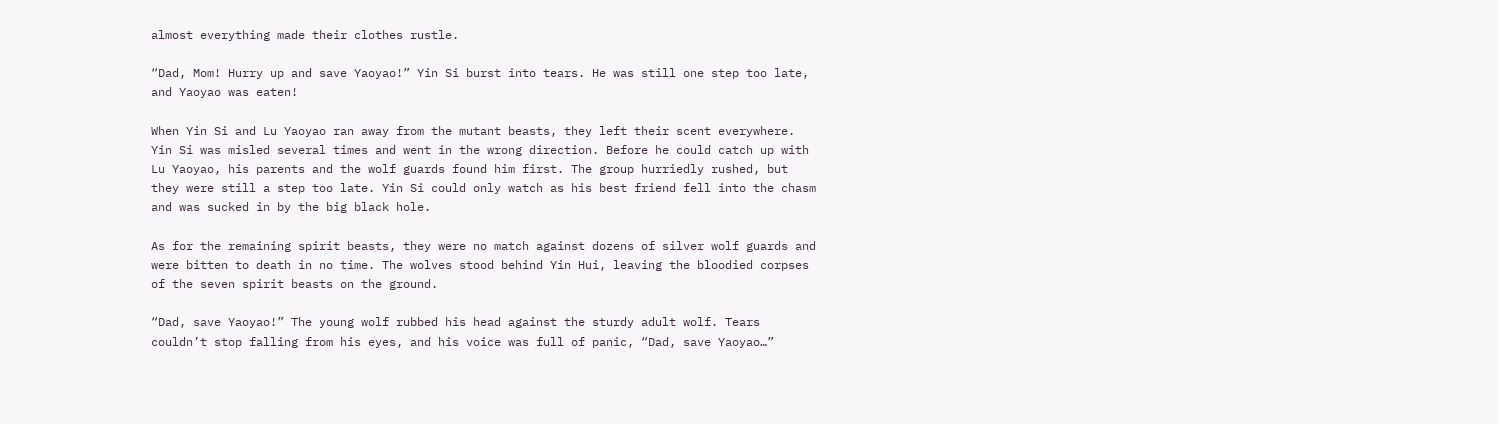almost everything made their clothes rustle.

“Dad, Mom! Hurry up and save Yaoyao!” Yin Si burst into tears. He was still one step too late, and Yaoyao was eaten!

When Yin Si and Lu Yaoyao ran away from the mutant beasts, they left their scent everywhere. Yin Si was misled several times and went in the wrong direction. Before he could catch up with Lu Yaoyao, his parents and the wolf guards found him first. The group hurriedly rushed, but they were still a step too late. Yin Si could only watch as his best friend fell into the chasm and was sucked in by the big black hole.

As for the remaining spirit beasts, they were no match against dozens of silver wolf guards and were bitten to death in no time. The wolves stood behind Yin Hui, leaving the bloodied corpses of the seven spirit beasts on the ground.

“Dad, save Yaoyao!” The young wolf rubbed his head against the sturdy adult wolf. Tears couldn’t stop falling from his eyes, and his voice was full of panic, “Dad, save Yaoyao…”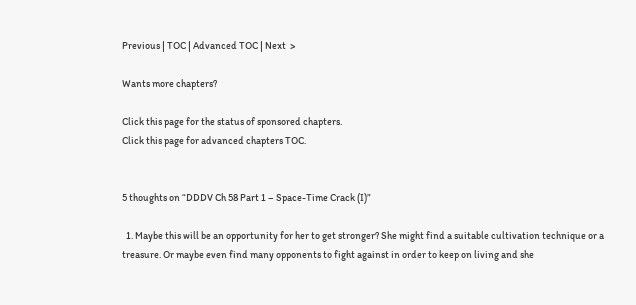Previous | TOC | Advanced TOC | Next  >

Wants more chapters?

Click this page for the status of sponsored chapters.
Click this page for advanced chapters TOC.


5 thoughts on “DDDV Ch 58 Part 1 – Space-Time Crack (I)”

  1. Maybe this will be an opportunity for her to get stronger? She might find a suitable cultivation technique or a treasure. Or maybe even find many opponents to fight against in order to keep on living and she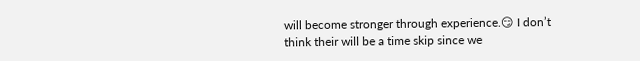will become stronger through experience.😏 I don’t think their will be a time skip since we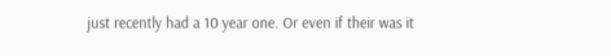just recently had a 10 year one. Or even if their was it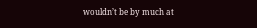wouldn’t be by much at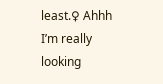least.♀ Ahhh I’m really looking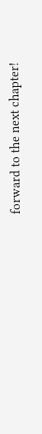forward to the next chapter!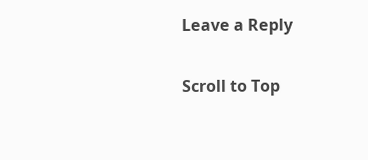Leave a Reply

Scroll to Top